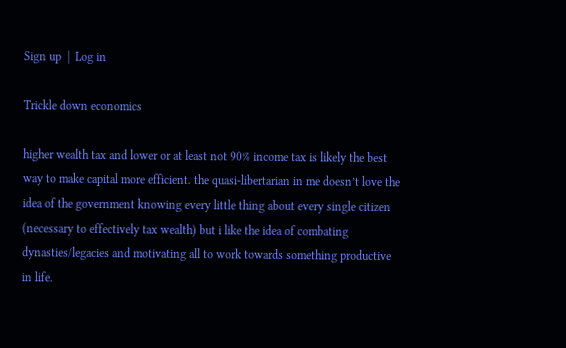Sign up  |  Log in

Trickle down economics

higher wealth tax and lower or at least not 90% income tax is likely the best way to make capital more efficient. the quasi-libertarian in me doesn’t love the idea of the government knowing every little thing about every single citizen (necessary to effectively tax wealth) but i like the idea of combating dynasties/legacies and motivating all to work towards something productive in life.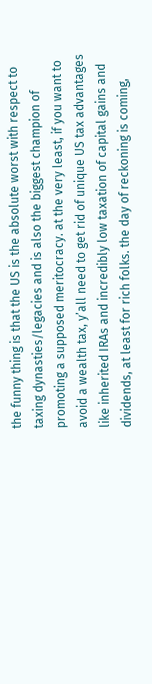the funny thing is that the US is the absolute worst with respect to taxing dynasties/legacies and is also the biggest champion of promoting a supposed meritocracy. at the very least, if you want to avoid a wealth tax, y’all need to get rid of unique US tax advantages like inherited IRAs and incredibly low taxation of capital gains and dividends, at least for rich folks. the day of reckoning is coming,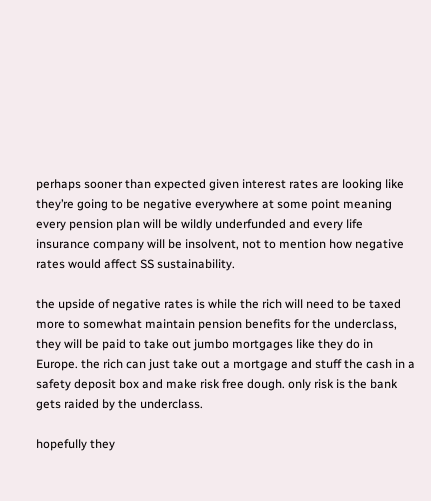perhaps sooner than expected given interest rates are looking like they’re going to be negative everywhere at some point meaning every pension plan will be wildly underfunded and every life insurance company will be insolvent, not to mention how negative rates would affect SS sustainability.

the upside of negative rates is while the rich will need to be taxed more to somewhat maintain pension benefits for the underclass, they will be paid to take out jumbo mortgages like they do in Europe. the rich can just take out a mortgage and stuff the cash in a safety deposit box and make risk free dough. only risk is the bank gets raided by the underclass.

hopefully they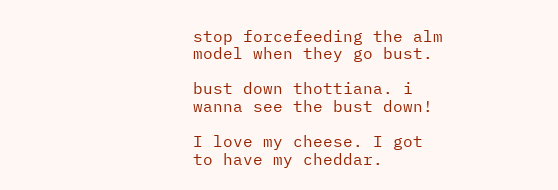stop forcefeeding the alm model when they go bust.

bust down thottiana. i wanna see the bust down!

I love my cheese. I got to have my cheddar.